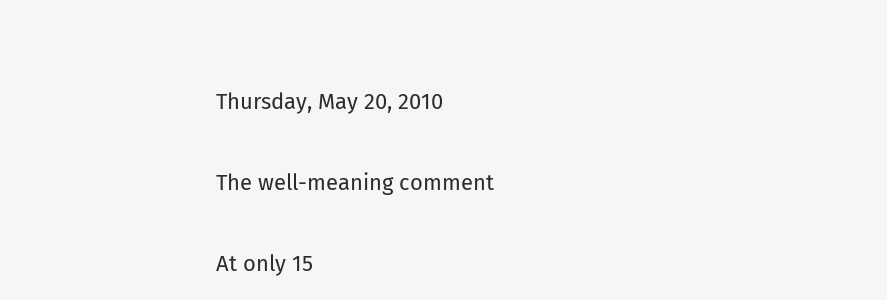Thursday, May 20, 2010

The well-meaning comment

At only 15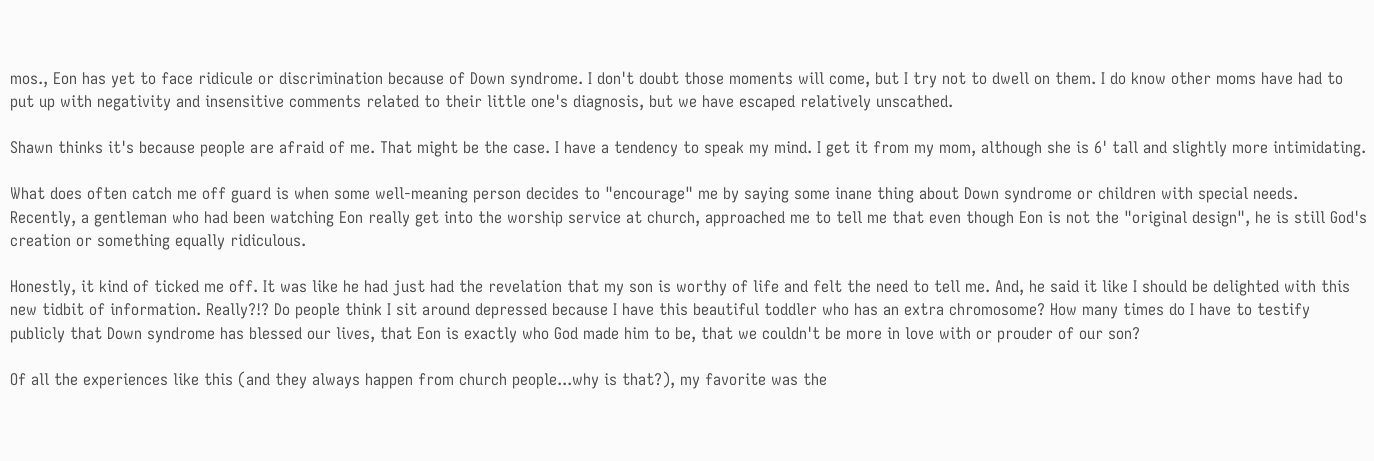mos., Eon has yet to face ridicule or discrimination because of Down syndrome. I don't doubt those moments will come, but I try not to dwell on them. I do know other moms have had to put up with negativity and insensitive comments related to their little one's diagnosis, but we have escaped relatively unscathed.

Shawn thinks it's because people are afraid of me. That might be the case. I have a tendency to speak my mind. I get it from my mom, although she is 6' tall and slightly more intimidating.

What does often catch me off guard is when some well-meaning person decides to "encourage" me by saying some inane thing about Down syndrome or children with special needs. Recently, a gentleman who had been watching Eon really get into the worship service at church, approached me to tell me that even though Eon is not the "original design", he is still God's creation or something equally ridiculous.

Honestly, it kind of ticked me off. It was like he had just had the revelation that my son is worthy of life and felt the need to tell me. And, he said it like I should be delighted with this new tidbit of information. Really?!? Do people think I sit around depressed because I have this beautiful toddler who has an extra chromosome? How many times do I have to testify publicly that Down syndrome has blessed our lives, that Eon is exactly who God made him to be, that we couldn't be more in love with or prouder of our son?

Of all the experiences like this (and they always happen from church people...why is that?), my favorite was the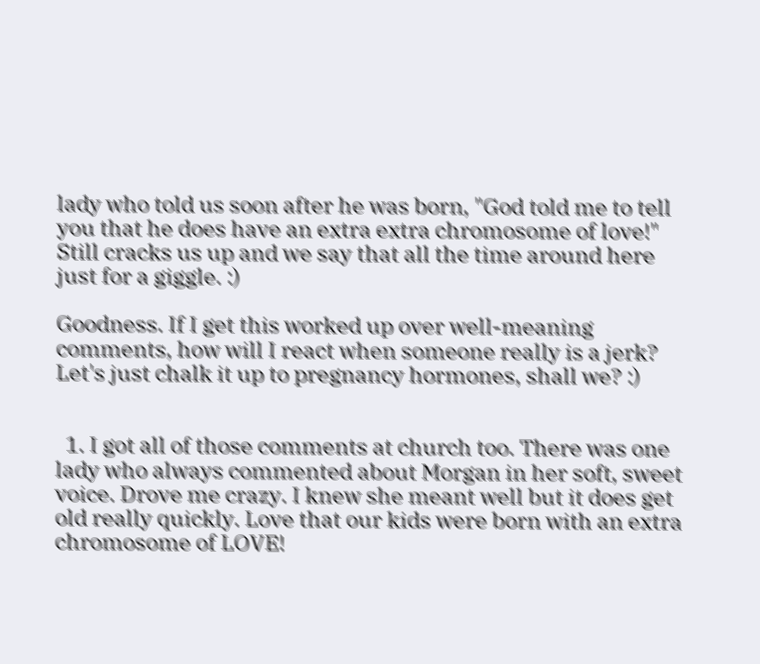lady who told us soon after he was born, "God told me to tell you that he does have an extra extra chromosome of love!" Still cracks us up and we say that all the time around here just for a giggle. :)

Goodness. If I get this worked up over well-meaning comments, how will I react when someone really is a jerk? Let's just chalk it up to pregnancy hormones, shall we? :)


  1. I got all of those comments at church too. There was one lady who always commented about Morgan in her soft, sweet voice. Drove me crazy. I knew she meant well but it does get old really quickly. Love that our kids were born with an extra chromosome of LOVE!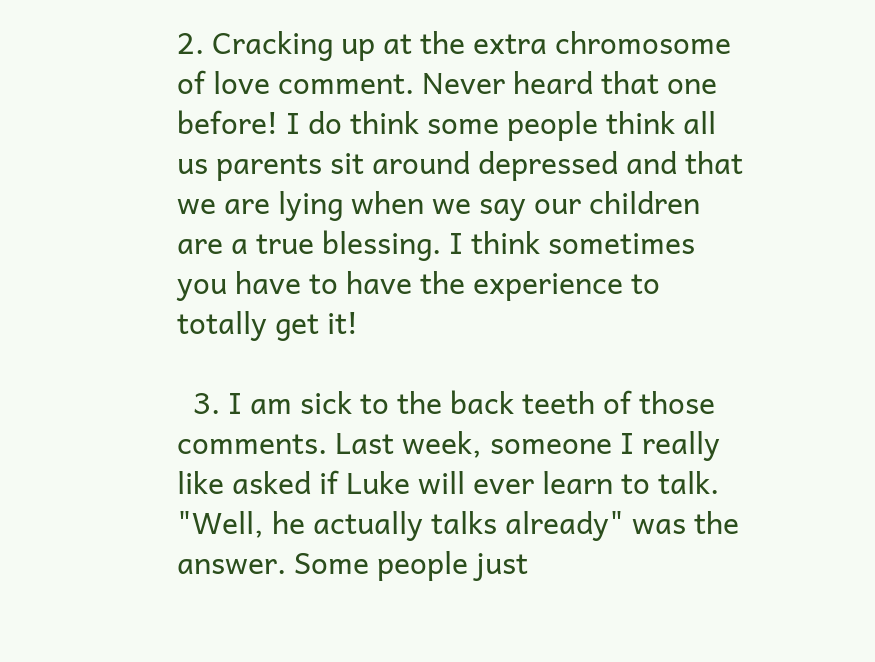2. Cracking up at the extra chromosome of love comment. Never heard that one before! I do think some people think all us parents sit around depressed and that we are lying when we say our children are a true blessing. I think sometimes you have to have the experience to totally get it!

  3. I am sick to the back teeth of those comments. Last week, someone I really like asked if Luke will ever learn to talk. "Well, he actually talks already" was the answer. Some people just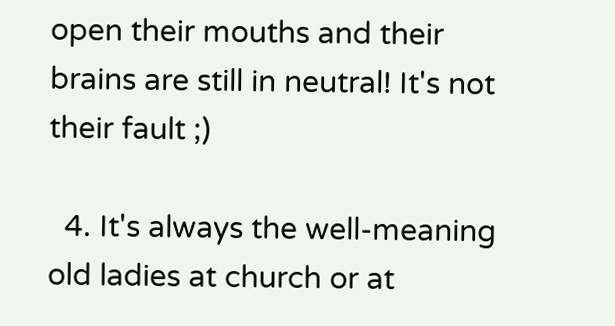open their mouths and their brains are still in neutral! It's not their fault ;)

  4. It's always the well-meaning old ladies at church or at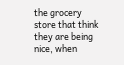the grocery store that think they are being nice, when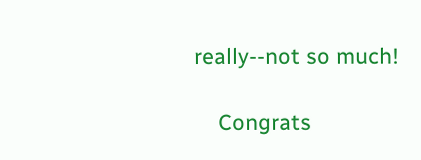really--not so much!

    Congrats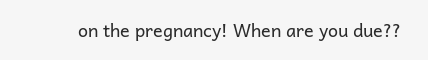on the pregnancy! When are you due??